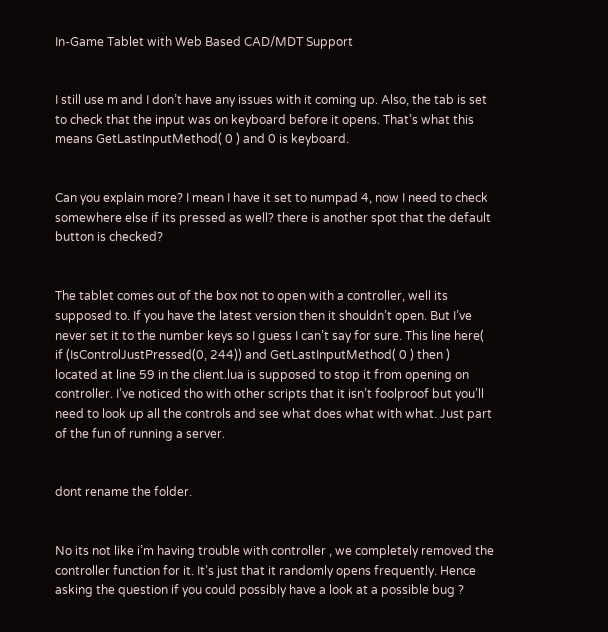In-Game Tablet with Web Based CAD/MDT Support


I still use m and I don’t have any issues with it coming up. Also, the tab is set to check that the input was on keyboard before it opens. That’s what this means GetLastInputMethod( 0 ) and 0 is keyboard.


Can you explain more? I mean I have it set to numpad 4, now I need to check somewhere else if its pressed as well? there is another spot that the default button is checked?


The tablet comes out of the box not to open with a controller, well its supposed to. If you have the latest version then it shouldn’t open. But I’ve never set it to the number keys so I guess I can’t say for sure. This line here( if (IsControlJustPressed(0, 244)) and GetLastInputMethod( 0 ) then ) located at line 59 in the client.lua is supposed to stop it from opening on controller. I’ve noticed tho with other scripts that it isn’t foolproof but you’ll need to look up all the controls and see what does what with what. Just part of the fun of running a server.


dont rename the folder.


No its not like i’m having trouble with controller , we completely removed the controller function for it. It’s just that it randomly opens frequently. Hence asking the question if you could possibly have a look at a possible bug ?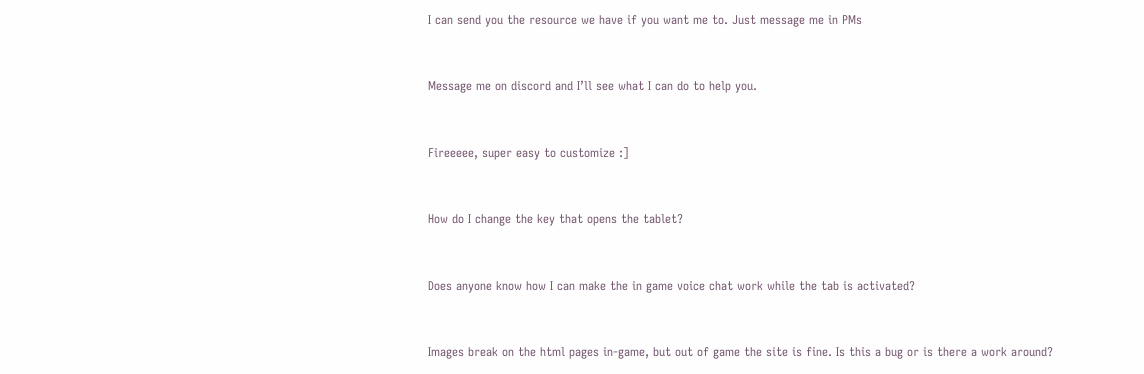I can send you the resource we have if you want me to. Just message me in PMs


Message me on discord and I’ll see what I can do to help you.


Fireeeee, super easy to customize :]


How do I change the key that opens the tablet?


Does anyone know how I can make the in game voice chat work while the tab is activated?


Images break on the html pages in-game, but out of game the site is fine. Is this a bug or is there a work around?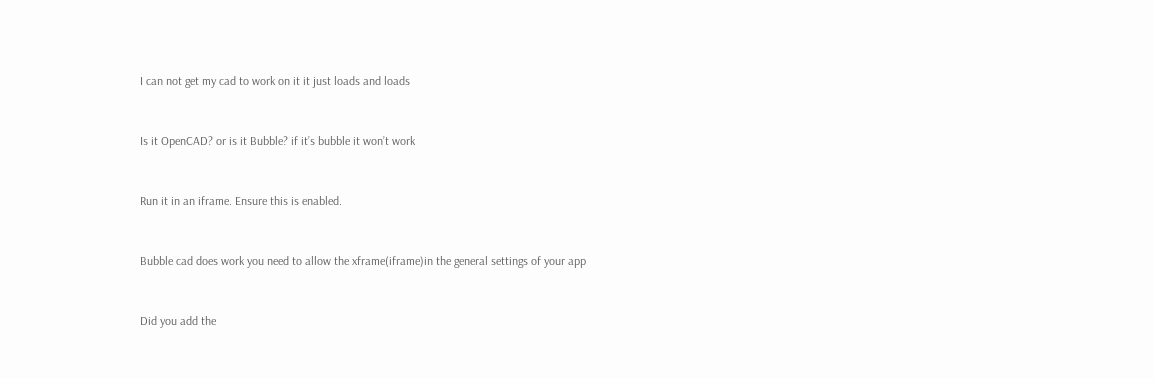I can not get my cad to work on it it just loads and loads


Is it OpenCAD? or is it Bubble? if it’s bubble it won’t work


Run it in an iframe. Ensure this is enabled.


Bubble cad does work you need to allow the xframe(iframe)in the general settings of your app


Did you add the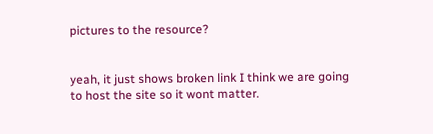pictures to the resource?


yeah, it just shows broken link I think we are going to host the site so it wont matter.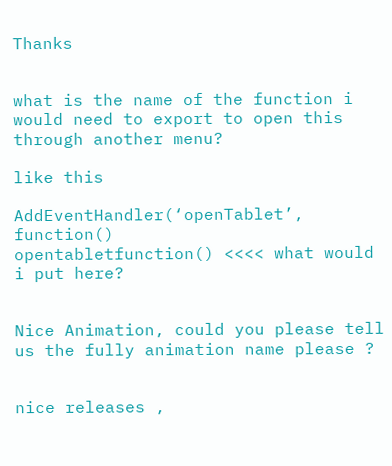Thanks


what is the name of the function i would need to export to open this through another menu?

like this

AddEventHandler(‘openTablet’, function()
opentabletfunction() <<<< what would i put here?


Nice Animation, could you please tell us the fully animation name please ?


nice releases ,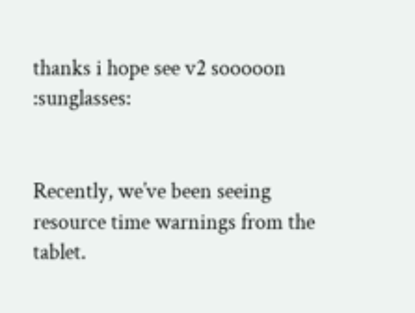thanks i hope see v2 sooooon :sunglasses:


Recently, we’ve been seeing resource time warnings from the tablet.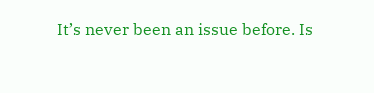It’s never been an issue before. Is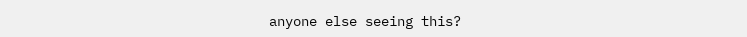anyone else seeing this?